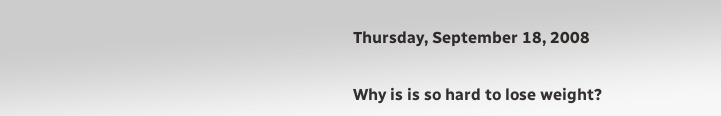Thursday, September 18, 2008

Why is is so hard to lose weight?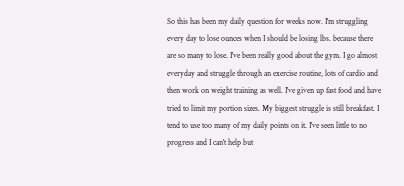So this has been my daily question for weeks now. I'm struggling every day to lose ounces when I should be losing lbs. because there are so many to lose. I've been really good about the gym. I go almost everyday and struggle through an exercise routine, lots of cardio and then work on weight training as well. I've given up fast food and have tried to limit my portion sizes. My biggest struggle is still breakfast. I tend to use too many of my daily points on it. I've seen little to no progress and I can't help but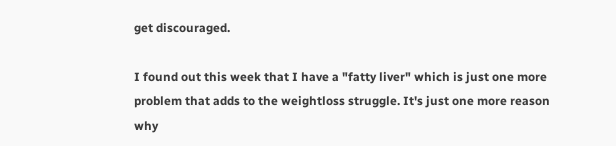get discouraged.

I found out this week that I have a "fatty liver" which is just one more problem that adds to the weightloss struggle. It's just one more reason why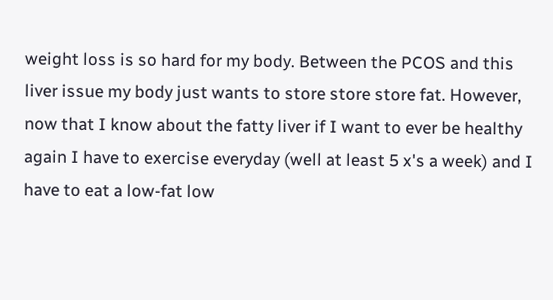weight loss is so hard for my body. Between the PCOS and this liver issue my body just wants to store store store fat. However, now that I know about the fatty liver if I want to ever be healthy again I have to exercise everyday (well at least 5 x's a week) and I have to eat a low-fat low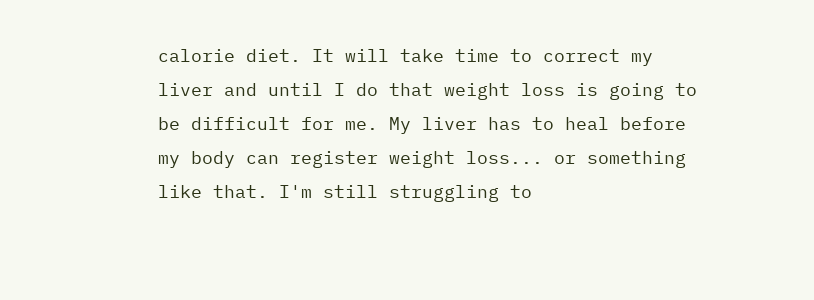calorie diet. It will take time to correct my liver and until I do that weight loss is going to be difficult for me. My liver has to heal before my body can register weight loss... or something like that. I'm still struggling to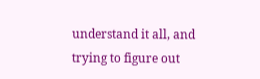understand it all, and trying to figure out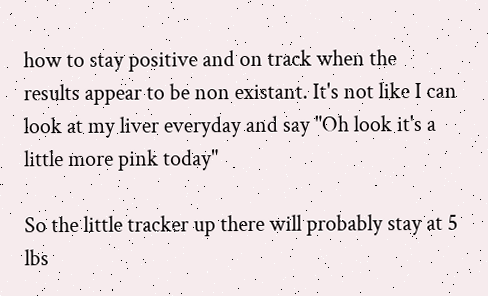how to stay positive and on track when the results appear to be non existant. It's not like I can look at my liver everyday and say "Oh look it's a little more pink today"

So the little tracker up there will probably stay at 5 lbs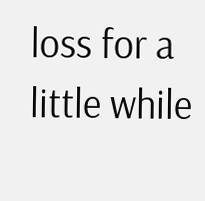loss for a little while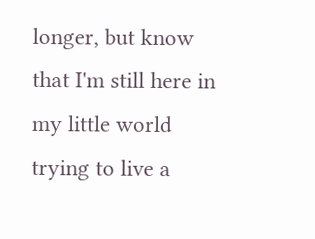longer, but know that I'm still here in my little world trying to live a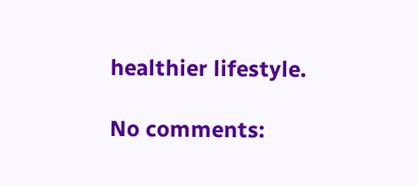healthier lifestyle.

No comments: